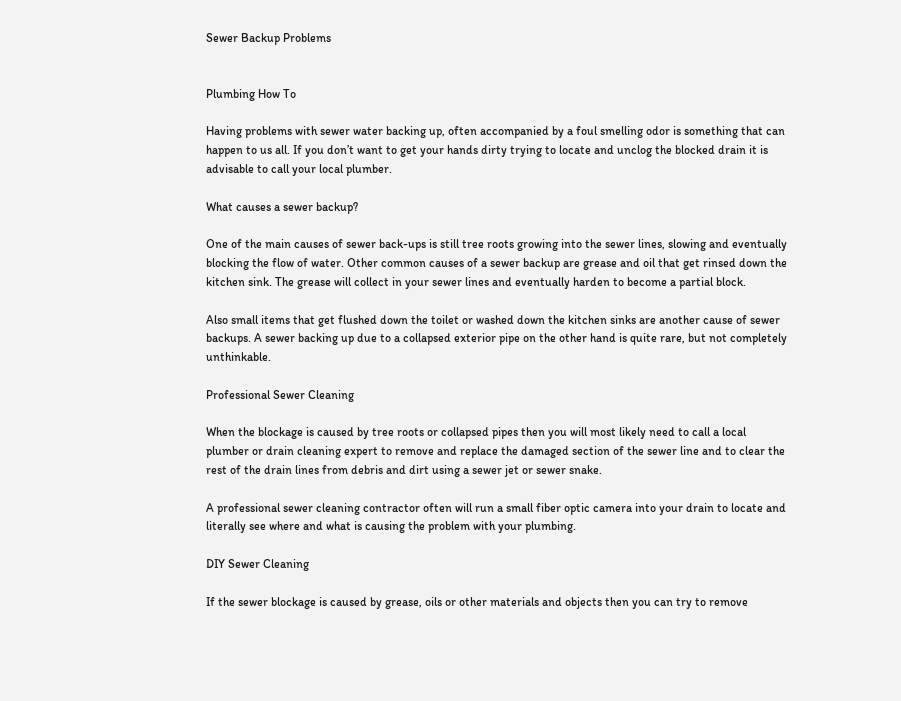Sewer Backup Problems


Plumbing How To

Having problems with sewer water backing up, often accompanied by a foul smelling odor is something that can happen to us all. If you don’t want to get your hands dirty trying to locate and unclog the blocked drain it is advisable to call your local plumber.

What causes a sewer backup?

One of the main causes of sewer back-ups is still tree roots growing into the sewer lines, slowing and eventually blocking the flow of water. Other common causes of a sewer backup are grease and oil that get rinsed down the kitchen sink. The grease will collect in your sewer lines and eventually harden to become a partial block.

Also small items that get flushed down the toilet or washed down the kitchen sinks are another cause of sewer backups. A sewer backing up due to a collapsed exterior pipe on the other hand is quite rare, but not completely unthinkable.

Professional Sewer Cleaning

When the blockage is caused by tree roots or collapsed pipes then you will most likely need to call a local plumber or drain cleaning expert to remove and replace the damaged section of the sewer line and to clear the rest of the drain lines from debris and dirt using a sewer jet or sewer snake.

A professional sewer cleaning contractor often will run a small fiber optic camera into your drain to locate and literally see where and what is causing the problem with your plumbing.

DIY Sewer Cleaning

If the sewer blockage is caused by grease, oils or other materials and objects then you can try to remove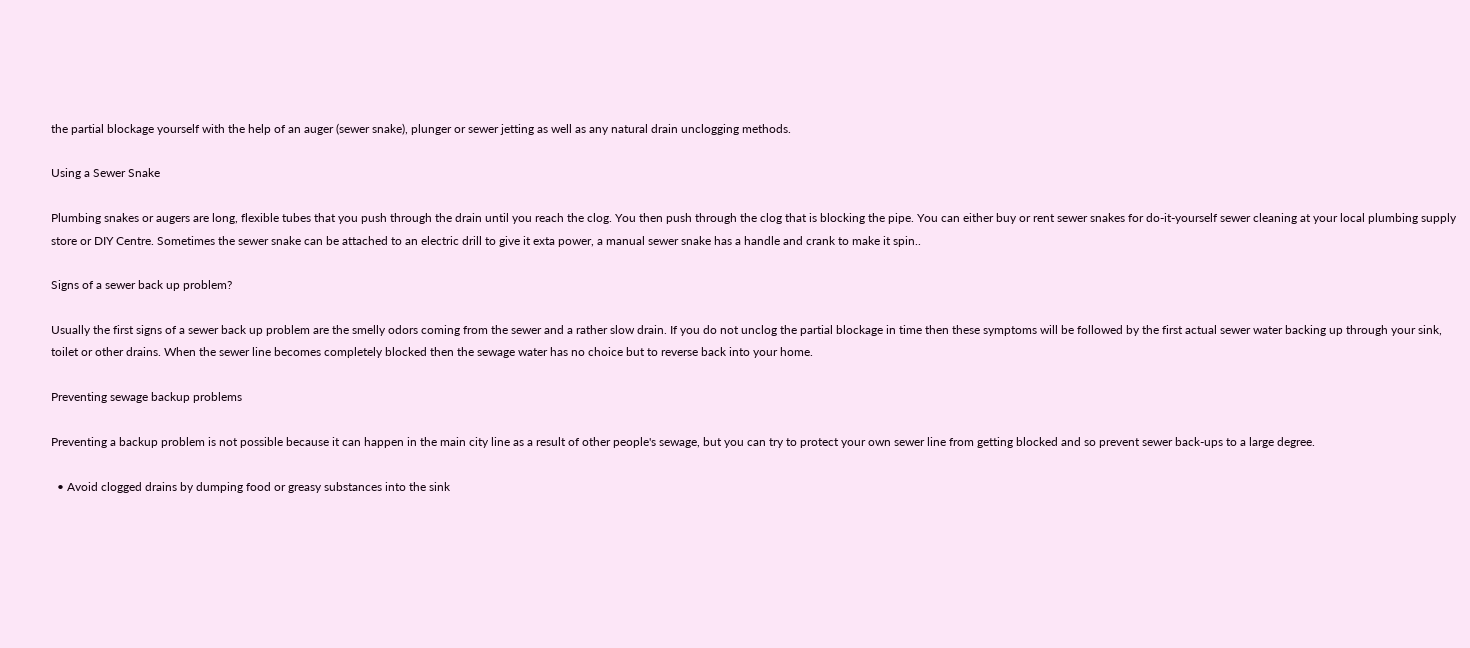the partial blockage yourself with the help of an auger (sewer snake), plunger or sewer jetting as well as any natural drain unclogging methods.

Using a Sewer Snake

Plumbing snakes or augers are long, flexible tubes that you push through the drain until you reach the clog. You then push through the clog that is blocking the pipe. You can either buy or rent sewer snakes for do-it-yourself sewer cleaning at your local plumbing supply store or DIY Centre. Sometimes the sewer snake can be attached to an electric drill to give it exta power, a manual sewer snake has a handle and crank to make it spin..

Signs of a sewer back up problem?

Usually the first signs of a sewer back up problem are the smelly odors coming from the sewer and a rather slow drain. If you do not unclog the partial blockage in time then these symptoms will be followed by the first actual sewer water backing up through your sink, toilet or other drains. When the sewer line becomes completely blocked then the sewage water has no choice but to reverse back into your home.

Preventing sewage backup problems

Preventing a backup problem is not possible because it can happen in the main city line as a result of other people's sewage, but you can try to protect your own sewer line from getting blocked and so prevent sewer back-ups to a large degree.

  • Avoid clogged drains by dumping food or greasy substances into the sink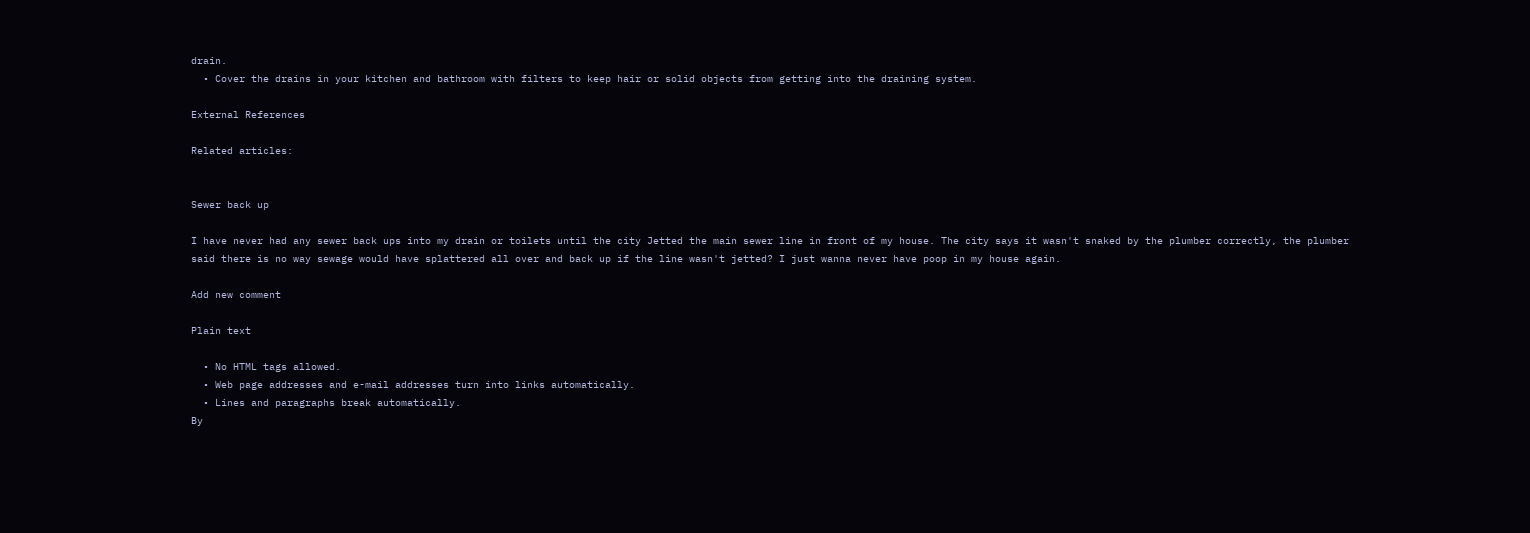drain.
  • Cover the drains in your kitchen and bathroom with filters to keep hair or solid objects from getting into the draining system.

External References

Related articles:


Sewer back up

I have never had any sewer back ups into my drain or toilets until the city Jetted the main sewer line in front of my house. The city says it wasn't snaked by the plumber correctly, the plumber said there is no way sewage would have splattered all over and back up if the line wasn't jetted? I just wanna never have poop in my house again.

Add new comment

Plain text

  • No HTML tags allowed.
  • Web page addresses and e-mail addresses turn into links automatically.
  • Lines and paragraphs break automatically.
By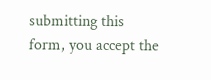submitting this form, you accept the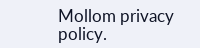Mollom privacy policy.